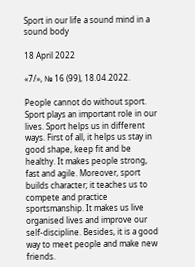Sport in our life a sound mind in a sound body

18 April 2022

«7/», № 16 (99), 18.04.2022.

People cannot do without sport. Sport plays an important role in our lives. Sport helps us in different ways. First of all, it helps us stay in good shape, keep fit and be healthy. It makes people strong, fast and agile. Moreover, sport builds character; it teaches us to compete and practice sportsmanship. It makes us live organised lives and improve our self-discipline. Besides, it is a good way to meet people and make new friends.